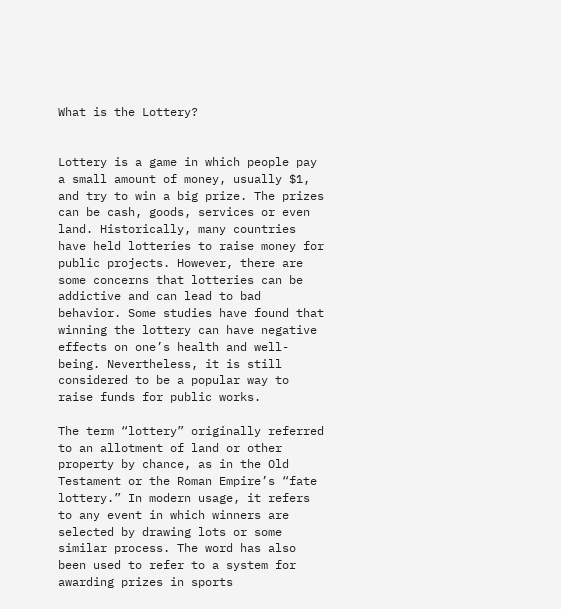What is the Lottery?


Lottery is a game in which people pay a small amount of money, usually $1, and try to win a big prize. The prizes can be cash, goods, services or even land. Historically, many countries have held lotteries to raise money for public projects. However, there are some concerns that lotteries can be addictive and can lead to bad behavior. Some studies have found that winning the lottery can have negative effects on one’s health and well-being. Nevertheless, it is still considered to be a popular way to raise funds for public works.

The term “lottery” originally referred to an allotment of land or other property by chance, as in the Old Testament or the Roman Empire’s “fate lottery.” In modern usage, it refers to any event in which winners are selected by drawing lots or some similar process. The word has also been used to refer to a system for awarding prizes in sports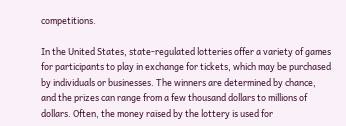competitions.

In the United States, state-regulated lotteries offer a variety of games for participants to play in exchange for tickets, which may be purchased by individuals or businesses. The winners are determined by chance, and the prizes can range from a few thousand dollars to millions of dollars. Often, the money raised by the lottery is used for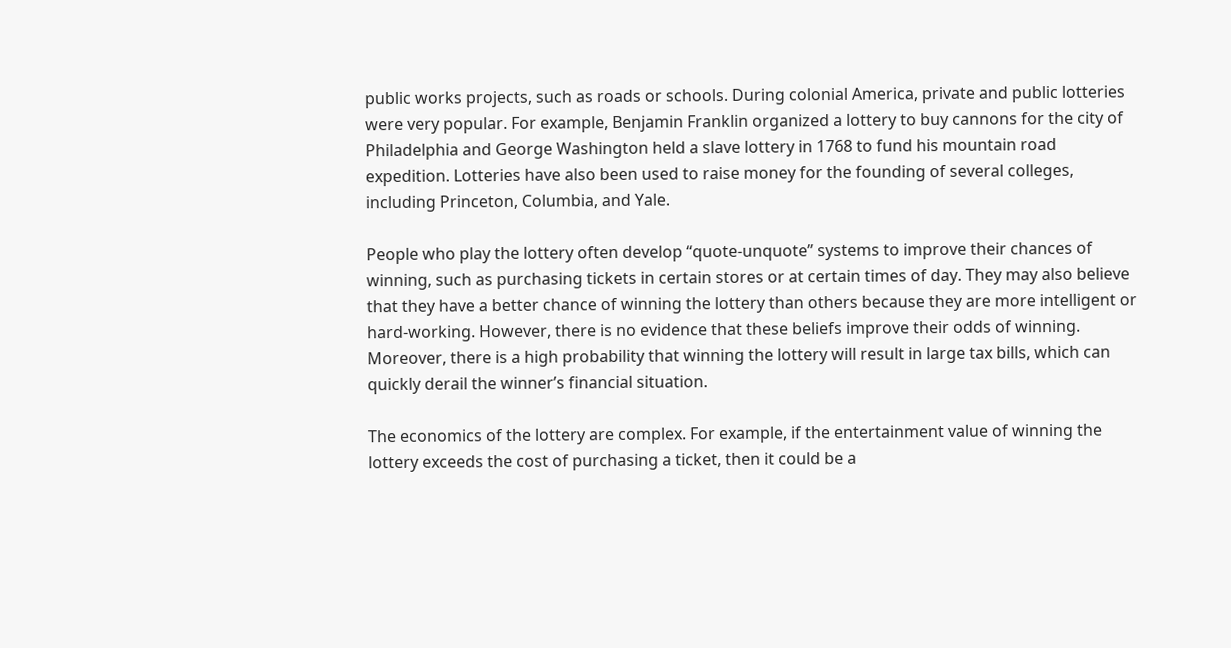public works projects, such as roads or schools. During colonial America, private and public lotteries were very popular. For example, Benjamin Franklin organized a lottery to buy cannons for the city of Philadelphia and George Washington held a slave lottery in 1768 to fund his mountain road expedition. Lotteries have also been used to raise money for the founding of several colleges, including Princeton, Columbia, and Yale.

People who play the lottery often develop “quote-unquote” systems to improve their chances of winning, such as purchasing tickets in certain stores or at certain times of day. They may also believe that they have a better chance of winning the lottery than others because they are more intelligent or hard-working. However, there is no evidence that these beliefs improve their odds of winning. Moreover, there is a high probability that winning the lottery will result in large tax bills, which can quickly derail the winner’s financial situation.

The economics of the lottery are complex. For example, if the entertainment value of winning the lottery exceeds the cost of purchasing a ticket, then it could be a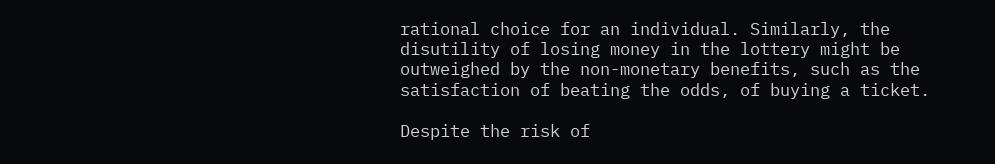rational choice for an individual. Similarly, the disutility of losing money in the lottery might be outweighed by the non-monetary benefits, such as the satisfaction of beating the odds, of buying a ticket.

Despite the risk of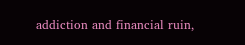addiction and financial ruin,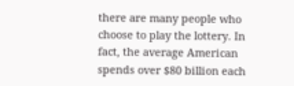there are many people who choose to play the lottery. In fact, the average American spends over $80 billion each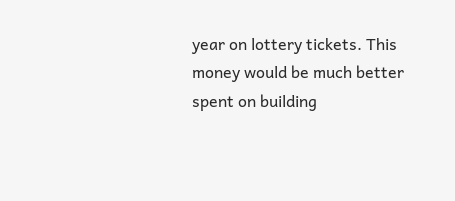year on lottery tickets. This money would be much better spent on building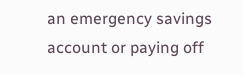an emergency savings account or paying off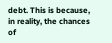debt. This is because, in reality, the chances of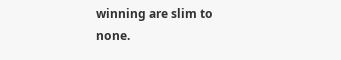winning are slim to none.